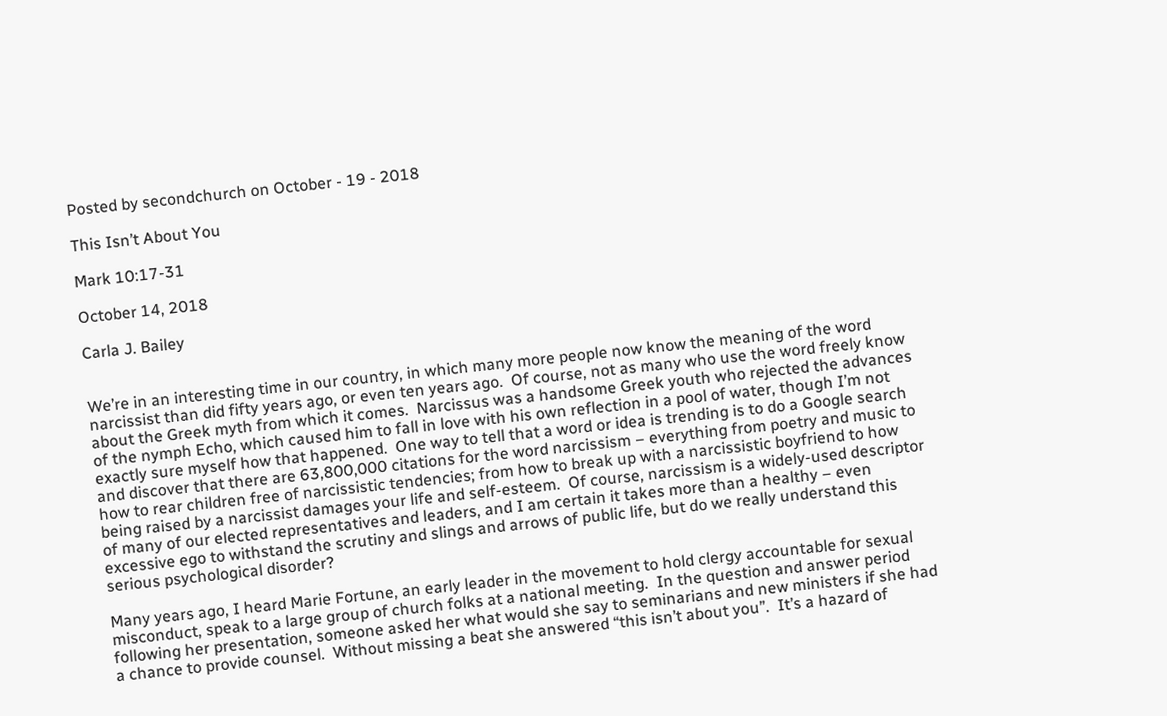Posted by secondchurch on October - 19 - 2018

This Isn’t About You

Mark 10:17-31

October 14, 2018

Carla J. Bailey


We’re in an interesting time in our country, in which many more people now know the meaning of the word narcissist than did fifty years ago, or even ten years ago.  Of course, not as many who use the word freely know about the Greek myth from which it comes.  Narcissus was a handsome Greek youth who rejected the advances of the nymph Echo, which caused him to fall in love with his own reflection in a pool of water, though I’m not exactly sure myself how that happened.  One way to tell that a word or idea is trending is to do a Google search and discover that there are 63,800,000 citations for the word narcissism – everything from poetry and music to how to rear children free of narcissistic tendencies; from how to break up with a narcissistic boyfriend to how being raised by a narcissist damages your life and self-esteem.  Of course, narcissism is a widely-used descriptor of many of our elected representatives and leaders, and I am certain it takes more than a healthy – even excessive ego to withstand the scrutiny and slings and arrows of public life, but do we really understand this serious psychological disorder?

Many years ago, I heard Marie Fortune, an early leader in the movement to hold clergy accountable for sexual misconduct, speak to a large group of church folks at a national meeting.  In the question and answer period following her presentation, someone asked her what would she say to seminarians and new ministers if she had a chance to provide counsel.  Without missing a beat she answered “this isn’t about you”.  It’s a hazard of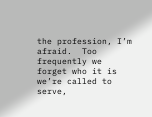the profession, I’m afraid.  Too frequently we forget who it is we’re called to serve,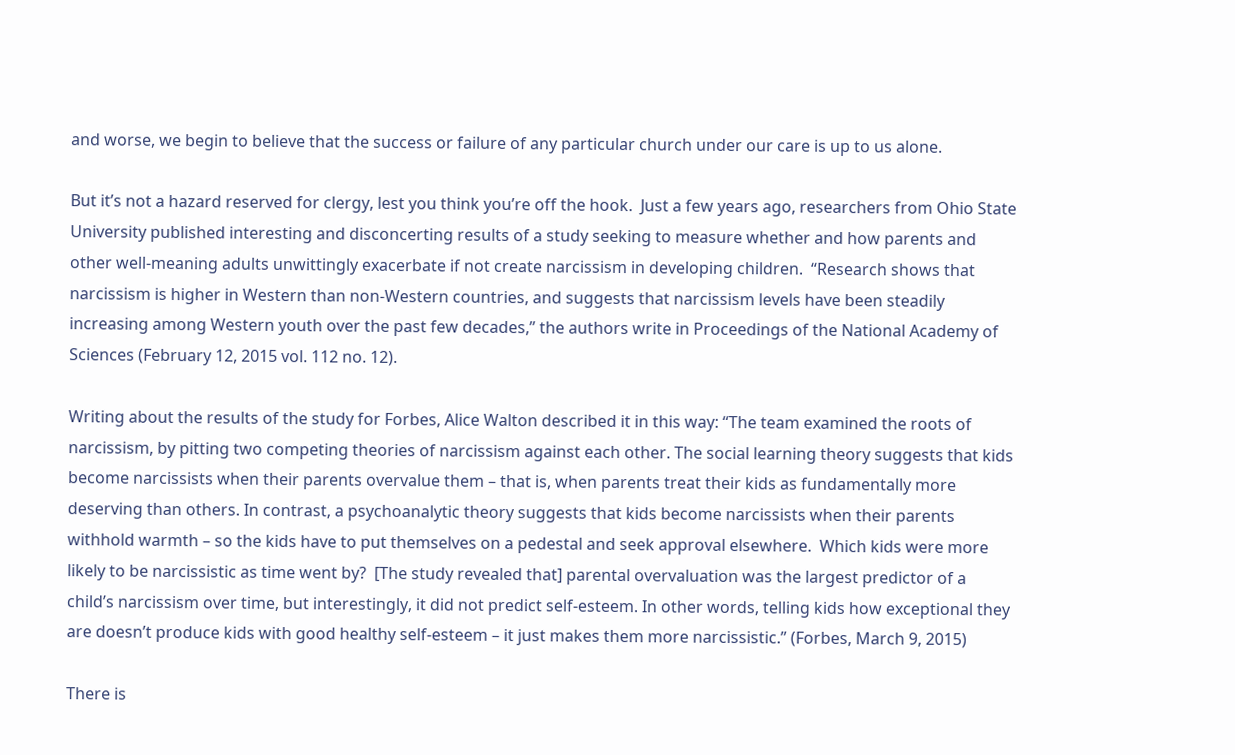and worse, we begin to believe that the success or failure of any particular church under our care is up to us alone.

But it’s not a hazard reserved for clergy, lest you think you’re off the hook.  Just a few years ago, researchers from Ohio State University published interesting and disconcerting results of a study seeking to measure whether and how parents and other well-meaning adults unwittingly exacerbate if not create narcissism in developing children.  “Research shows that narcissism is higher in Western than non-Western countries, and suggests that narcissism levels have been steadily increasing among Western youth over the past few decades,” the authors write in Proceedings of the National Academy of Sciences (February 12, 2015 vol. 112 no. 12).

Writing about the results of the study for Forbes, Alice Walton described it in this way: “The team examined the roots of narcissism, by pitting two competing theories of narcissism against each other. The social learning theory suggests that kids become narcissists when their parents overvalue them – that is, when parents treat their kids as fundamentally more deserving than others. In contrast, a psychoanalytic theory suggests that kids become narcissists when their parents withhold warmth – so the kids have to put themselves on a pedestal and seek approval elsewhere.  Which kids were more likely to be narcissistic as time went by?  [The study revealed that] parental overvaluation was the largest predictor of a child’s narcissism over time, but interestingly, it did not predict self-esteem. In other words, telling kids how exceptional they are doesn’t produce kids with good healthy self-esteem – it just makes them more narcissistic.” (Forbes, March 9, 2015)

There is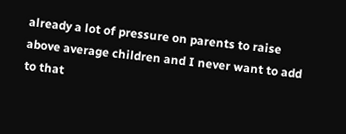already a lot of pressure on parents to raise above average children and I never want to add to that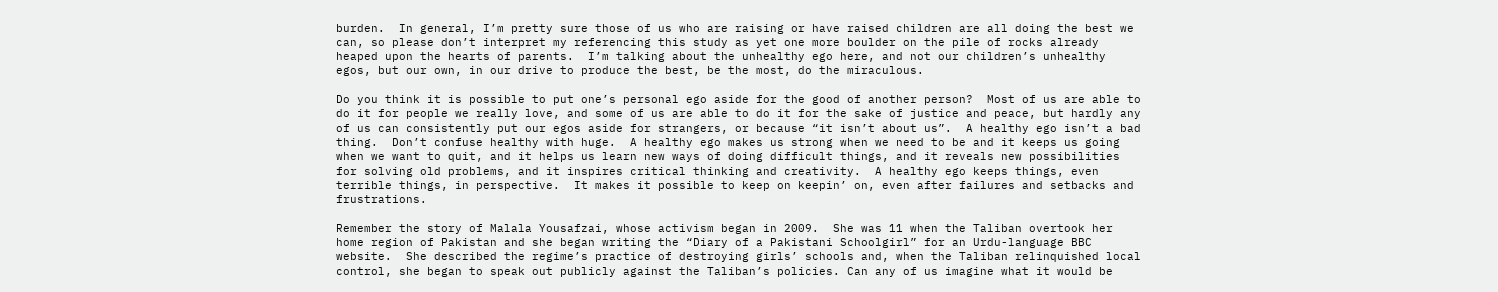burden.  In general, I’m pretty sure those of us who are raising or have raised children are all doing the best we can, so please don’t interpret my referencing this study as yet one more boulder on the pile of rocks already heaped upon the hearts of parents.  I’m talking about the unhealthy ego here, and not our children’s unhealthy egos, but our own, in our drive to produce the best, be the most, do the miraculous.

Do you think it is possible to put one’s personal ego aside for the good of another person?  Most of us are able to do it for people we really love, and some of us are able to do it for the sake of justice and peace, but hardly any of us can consistently put our egos aside for strangers, or because “it isn’t about us”.  A healthy ego isn’t a bad thing.  Don’t confuse healthy with huge.  A healthy ego makes us strong when we need to be and it keeps us going when we want to quit, and it helps us learn new ways of doing difficult things, and it reveals new possibilities for solving old problems, and it inspires critical thinking and creativity.  A healthy ego keeps things, even terrible things, in perspective.  It makes it possible to keep on keepin’ on, even after failures and setbacks and frustrations.

Remember the story of Malala Yousafzai, whose activism began in 2009.  She was 11 when the Taliban overtook her home region of Pakistan and she began writing the “Diary of a Pakistani Schoolgirl” for an Urdu-language BBC website.  She described the regime’s practice of destroying girls’ schools and, when the Taliban relinquished local control, she began to speak out publicly against the Taliban’s policies. Can any of us imagine what it would be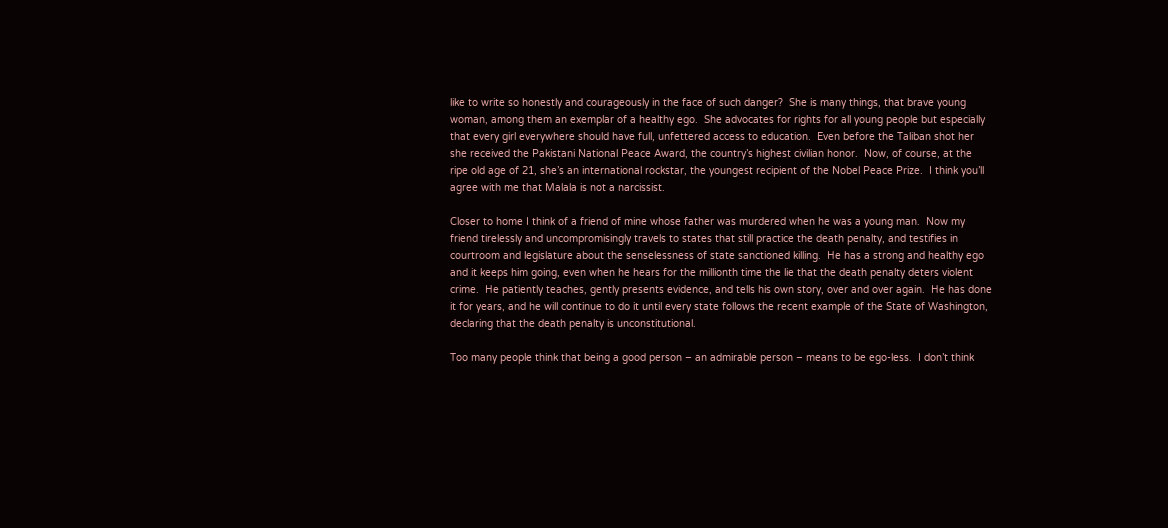like to write so honestly and courageously in the face of such danger?  She is many things, that brave young woman, among them an exemplar of a healthy ego.  She advocates for rights for all young people but especially that every girl everywhere should have full, unfettered access to education.  Even before the Taliban shot her she received the Pakistani National Peace Award, the country’s highest civilian honor.  Now, of course, at the ripe old age of 21, she’s an international rockstar, the youngest recipient of the Nobel Peace Prize.  I think you’ll agree with me that Malala is not a narcissist.

Closer to home I think of a friend of mine whose father was murdered when he was a young man.  Now my friend tirelessly and uncompromisingly travels to states that still practice the death penalty, and testifies in courtroom and legislature about the senselessness of state sanctioned killing.  He has a strong and healthy ego and it keeps him going, even when he hears for the millionth time the lie that the death penalty deters violent crime.  He patiently teaches, gently presents evidence, and tells his own story, over and over again.  He has done it for years, and he will continue to do it until every state follows the recent example of the State of Washington, declaring that the death penalty is unconstitutional.

Too many people think that being a good person – an admirable person – means to be ego-less.  I don’t think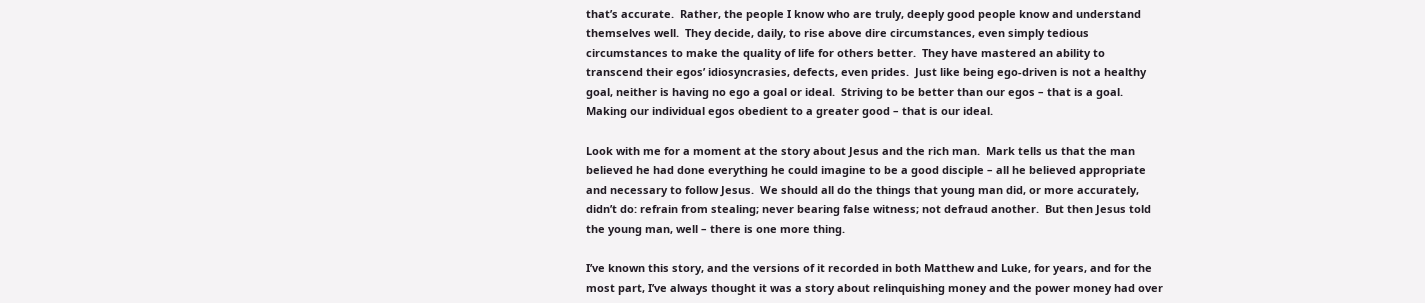that’s accurate.  Rather, the people I know who are truly, deeply good people know and understand themselves well.  They decide, daily, to rise above dire circumstances, even simply tedious circumstances to make the quality of life for others better.  They have mastered an ability to transcend their egos’ idiosyncrasies, defects, even prides.  Just like being ego-driven is not a healthy goal, neither is having no ego a goal or ideal.  Striving to be better than our egos – that is a goal.  Making our individual egos obedient to a greater good – that is our ideal.

Look with me for a moment at the story about Jesus and the rich man.  Mark tells us that the man believed he had done everything he could imagine to be a good disciple – all he believed appropriate and necessary to follow Jesus.  We should all do the things that young man did, or more accurately, didn’t do: refrain from stealing; never bearing false witness; not defraud another.  But then Jesus told the young man, well – there is one more thing.

I’ve known this story, and the versions of it recorded in both Matthew and Luke, for years, and for the most part, I’ve always thought it was a story about relinquishing money and the power money had over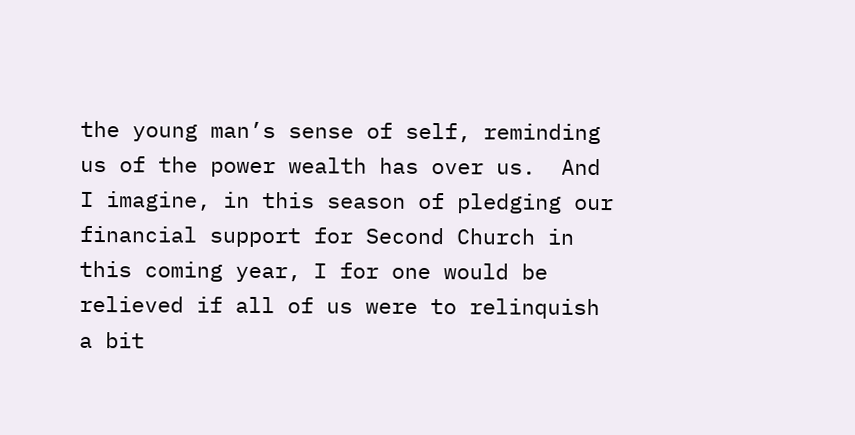the young man’s sense of self, reminding us of the power wealth has over us.  And I imagine, in this season of pledging our financial support for Second Church in this coming year, I for one would be relieved if all of us were to relinquish a bit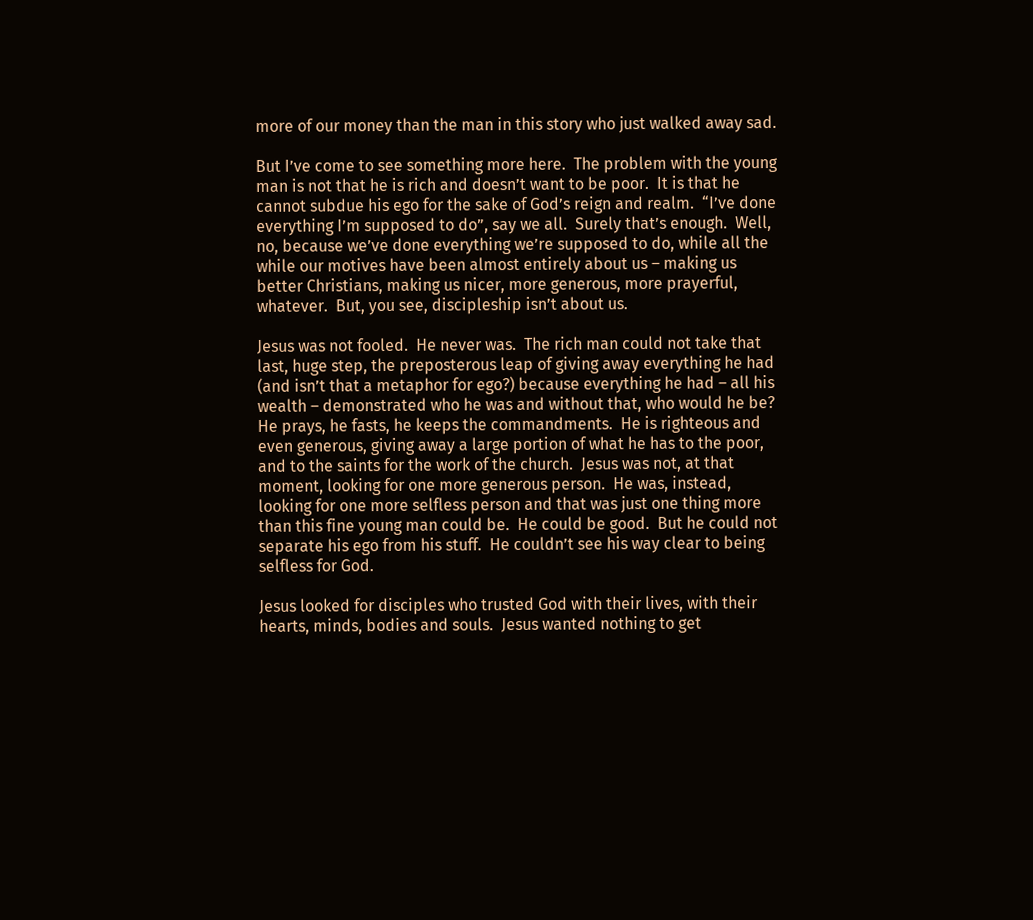more of our money than the man in this story who just walked away sad.

But I’ve come to see something more here.  The problem with the young man is not that he is rich and doesn’t want to be poor.  It is that he cannot subdue his ego for the sake of God’s reign and realm.  “I’ve done everything I’m supposed to do”, say we all.  Surely that’s enough.  Well, no, because we’ve done everything we’re supposed to do, while all the while our motives have been almost entirely about us – making us better Christians, making us nicer, more generous, more prayerful, whatever.  But, you see, discipleship isn’t about us.

Jesus was not fooled.  He never was.  The rich man could not take that last, huge step, the preposterous leap of giving away everything he had (and isn’t that a metaphor for ego?) because everything he had – all his wealth – demonstrated who he was and without that, who would he be?  He prays, he fasts, he keeps the commandments.  He is righteous and even generous, giving away a large portion of what he has to the poor, and to the saints for the work of the church.  Jesus was not, at that moment, looking for one more generous person.  He was, instead, looking for one more selfless person and that was just one thing more than this fine young man could be.  He could be good.  But he could not separate his ego from his stuff.  He couldn’t see his way clear to being selfless for God.

Jesus looked for disciples who trusted God with their lives, with their hearts, minds, bodies and souls.  Jesus wanted nothing to get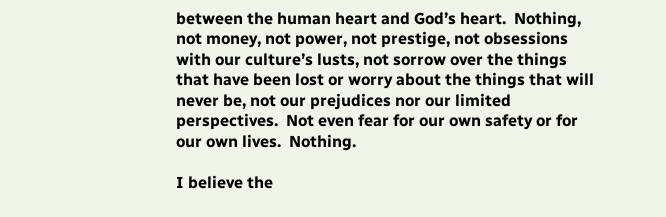between the human heart and God’s heart.  Nothing, not money, not power, not prestige, not obsessions with our culture’s lusts, not sorrow over the things that have been lost or worry about the things that will never be, not our prejudices nor our limited perspectives.  Not even fear for our own safety or for our own lives.  Nothing.

I believe the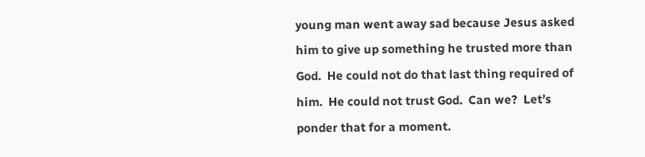young man went away sad because Jesus asked him to give up something he trusted more than God.  He could not do that last thing required of him.  He could not trust God.  Can we?  Let’s ponder that for a moment.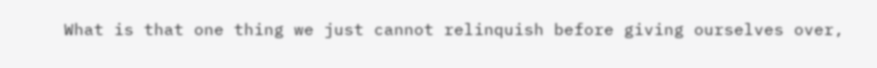What is that one thing we just cannot relinquish before giving ourselves over,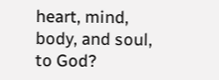heart, mind, body, and soul, to God?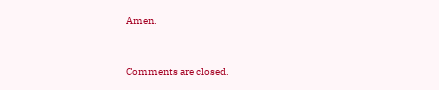Amen.


Comments are closed.